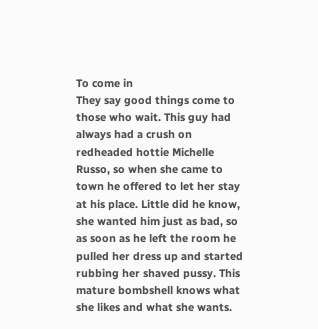To come in
They say good things come to those who wait. This guy had always had a crush on redheaded hottie Michelle Russo, so when she came to town he offered to let her stay at his place. Little did he know, she wanted him just as bad, so as soon as he left the room he pulled her dress up and started rubbing her shaved pussy. This mature bombshell knows what she likes and what she wants.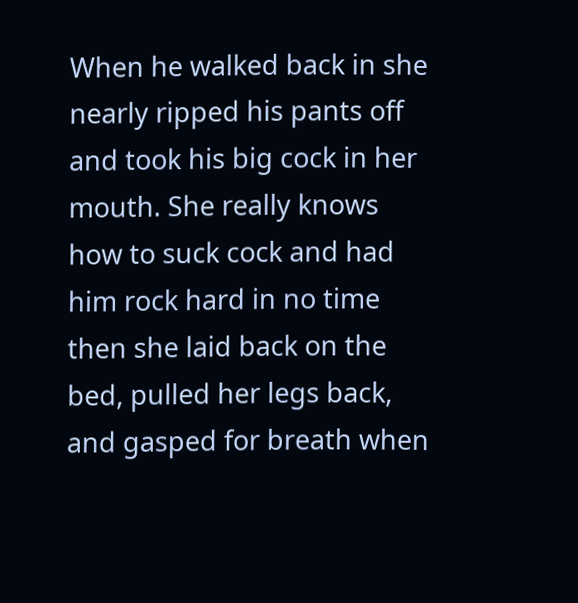When he walked back in she nearly ripped his pants off and took his big cock in her mouth. She really knows how to suck cock and had him rock hard in no time then she laid back on the bed, pulled her legs back, and gasped for breath when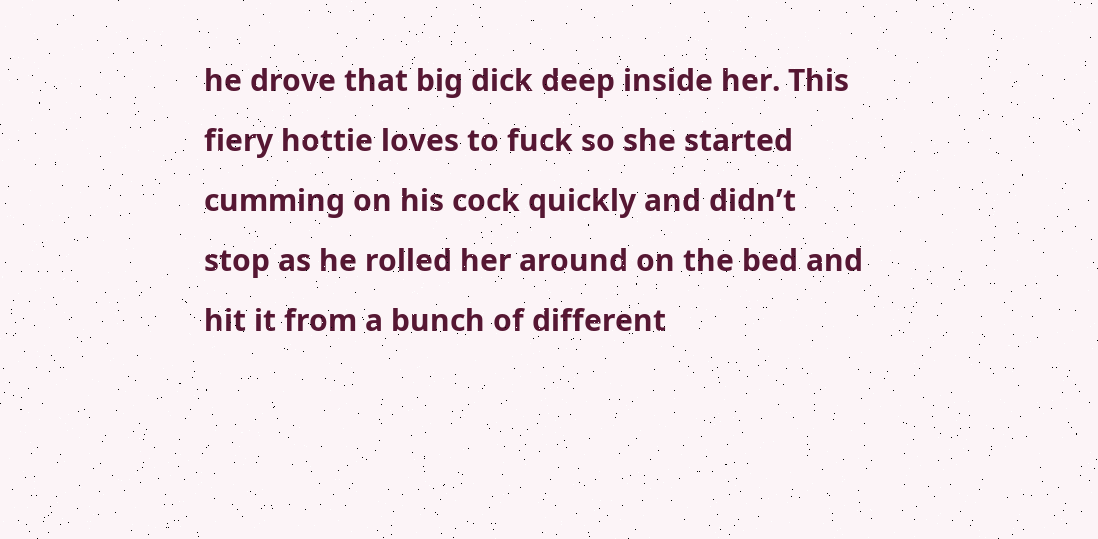he drove that big dick deep inside her. This fiery hottie loves to fuck so she started cumming on his cock quickly and didn’t stop as he rolled her around on the bed and hit it from a bunch of different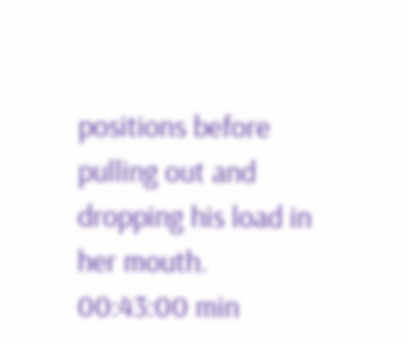positions before pulling out and dropping his load in her mouth.
00:43:00 min